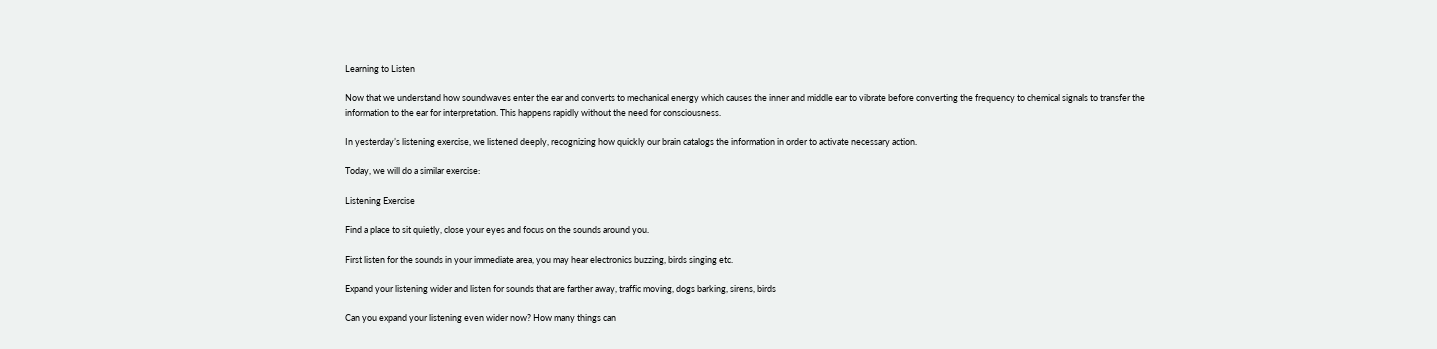Learning to Listen

Now that we understand how soundwaves enter the ear and converts to mechanical energy which causes the inner and middle ear to vibrate before converting the frequency to chemical signals to transfer the information to the ear for interpretation. This happens rapidly without the need for consciousness.

In yesterday’s listening exercise, we listened deeply, recognizing how quickly our brain catalogs the information in order to activate necessary action.

Today, we will do a similar exercise:

Listening Exercise

Find a place to sit quietly, close your eyes and focus on the sounds around you.

First listen for the sounds in your immediate area, you may hear electronics buzzing, birds singing etc.

Expand your listening wider and listen for sounds that are farther away, traffic moving, dogs barking, sirens, birds

Can you expand your listening even wider now? How many things can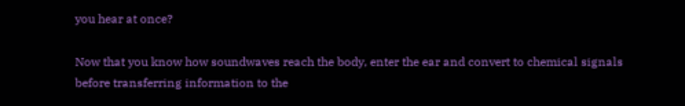you hear at once?

Now that you know how soundwaves reach the body, enter the ear and convert to chemical signals before transferring information to the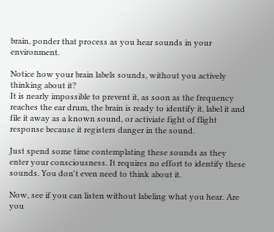brain, ponder that process as you hear sounds in your environment.

Notice how your brain labels sounds, without you actively thinking about it?
It is nearly impossible to prevent it, as soon as the frequency reaches the ear drum, the brain is ready to identify it, label it and file it away as a known sound, or activiate fight of flight response because it registers danger in the sound.

Just spend some time contemplating these sounds as they enter your consciousness. It requires no effort to identify these sounds. You don't even need to think about it.

Now, see if you can listen without labeling what you hear. Are you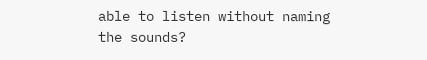able to listen without naming the sounds?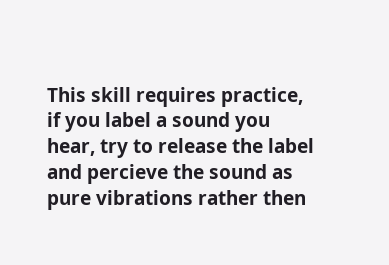This skill requires practice, if you label a sound you hear, try to release the label and percieve the sound as pure vibrations rather then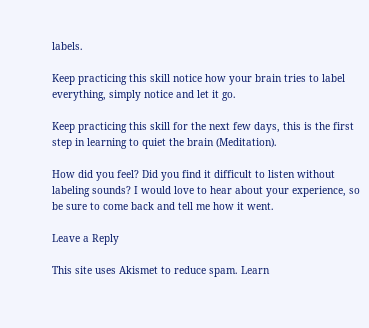labels.

Keep practicing this skill notice how your brain tries to label everything, simply notice and let it go.

Keep practicing this skill for the next few days, this is the first step in learning to quiet the brain (Meditation).

How did you feel? Did you find it difficult to listen without labeling sounds? I would love to hear about your experience, so be sure to come back and tell me how it went.

Leave a Reply

This site uses Akismet to reduce spam. Learn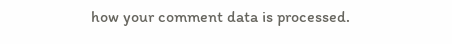how your comment data is processed.